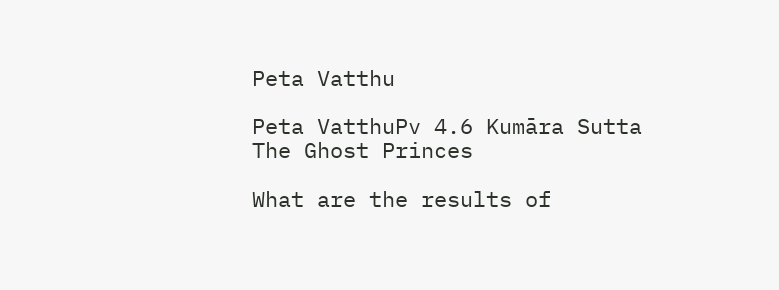Peta Vatthu

Peta VatthuPv 4.6 Kumāra Sutta
The Ghost Princes

What are the results of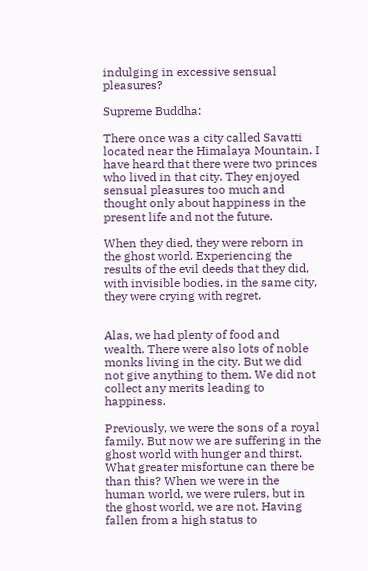indulging in excessive sensual pleasures?

Supreme Buddha:

There once was a city called Savatti located near the Himalaya Mountain. I have heard that there were two princes who lived in that city. They enjoyed sensual pleasures too much and thought only about happiness in the present life and not the future.

When they died, they were reborn in the ghost world. Experiencing the results of the evil deeds that they did, with invisible bodies, in the same city, they were crying with regret.


Alas, we had plenty of food and wealth. There were also lots of noble monks living in the city. But we did not give anything to them. We did not collect any merits leading to happiness.

Previously, we were the sons of a royal family. But now we are suffering in the ghost world with hunger and thirst. What greater misfortune can there be than this? When we were in the human world, we were rulers, but in the ghost world, we are not. Having fallen from a high status to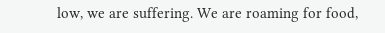low, we are suffering. We are roaming for food,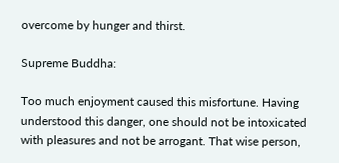overcome by hunger and thirst.

Supreme Buddha:

Too much enjoyment caused this misfortune. Having understood this danger, one should not be intoxicated with pleasures and not be arrogant. That wise person,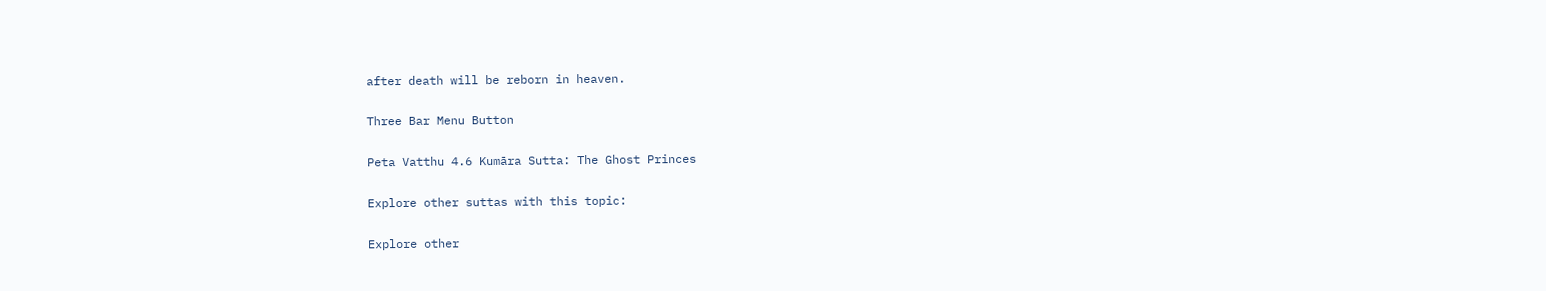after death will be reborn in heaven.

Three Bar Menu Button

Peta Vatthu 4.6 Kumāra Sutta: The Ghost Princes

Explore other suttas with this topic:

Explore other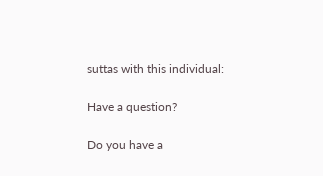suttas with this individual:

Have a question?

Do you have a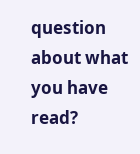question about what you have read?